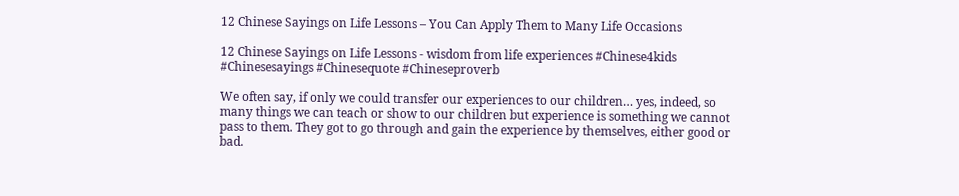12 Chinese Sayings on Life Lessons – You Can Apply Them to Many Life Occasions

12 Chinese Sayings on Life Lessons - wisdom from life experiences #Chinese4kids #Chinesesayings #Chinesequote #Chineseproverb

We often say, if only we could transfer our experiences to our children… yes, indeed, so many things we can teach or show to our children but experience is something we cannot pass to them. They got to go through and gain the experience by themselves, either good or bad.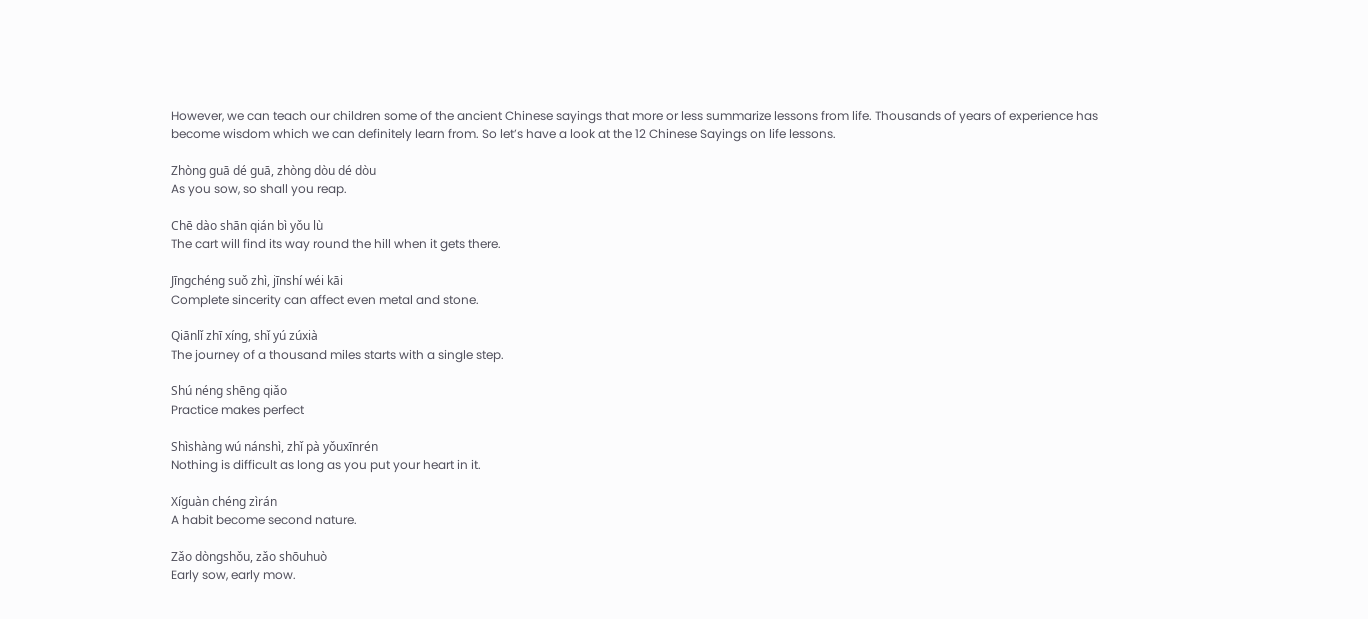However, we can teach our children some of the ancient Chinese sayings that more or less summarize lessons from life. Thousands of years of experience has become wisdom which we can definitely learn from. So let’s have a look at the 12 Chinese Sayings on life lessons.

Zhòng guā dé guā, zhòng dòu dé dòu
As you sow, so shall you reap.

Chē dào shān qián bì yǒu lù
The cart will find its way round the hill when it gets there.

Jīngchéng suǒ zhì, jīnshí wéi kāi
Complete sincerity can affect even metal and stone.

Qiānlǐ zhī xíng, shǐ yú zúxià
The journey of a thousand miles starts with a single step.

Shú néng shēng qiǎo
Practice makes perfect

Shìshàng wú nánshì, zhǐ pà yǒuxīnrén
Nothing is difficult as long as you put your heart in it.

Xíguàn chéng zìrán
A habit become second nature.

Zǎo dòngshǒu, zǎo shōuhuò
Early sow, early mow.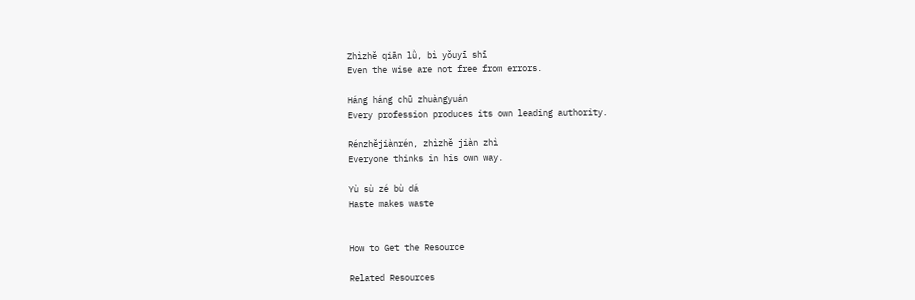Zhìzhě qiān lǜ, bì yǒuyī shī
Even the wise are not free from errors.

Háng háng chū zhuàngyuán
Every profession produces its own leading authority.

Rénzhějiànrén, zhìzhě jiàn zhì
Everyone thinks in his own way.

Yù sù zé bù dá
Haste makes waste


How to Get the Resource

Related Resources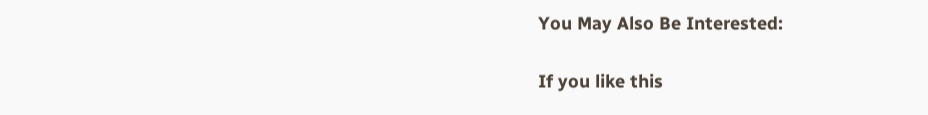You May Also Be Interested:

If you like this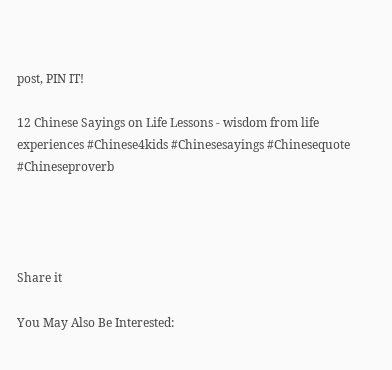post, PIN IT!

12 Chinese Sayings on Life Lessons - wisdom from life experiences #Chinese4kids #Chinesesayings #Chinesequote #Chineseproverb




Share it

You May Also Be Interested: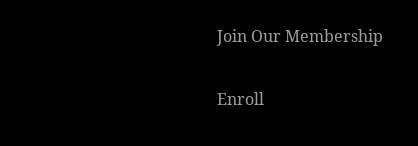Join Our Membership

Enroll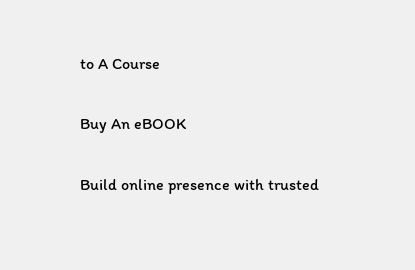to A Course

Buy An eBOOK

Build online presence with trusted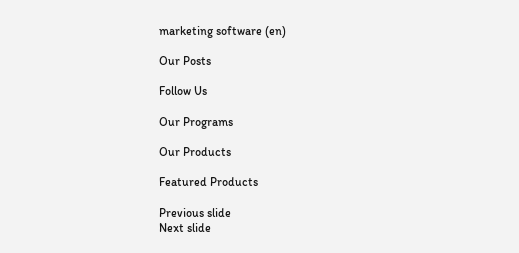marketing software (en)

Our Posts

Follow Us

Our Programs

Our Products

Featured Products

Previous slide
Next slide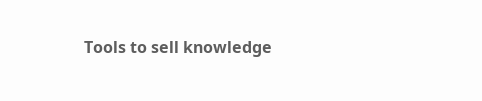Tools to sell knowledge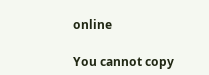online

You cannot copy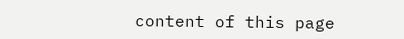content of this page